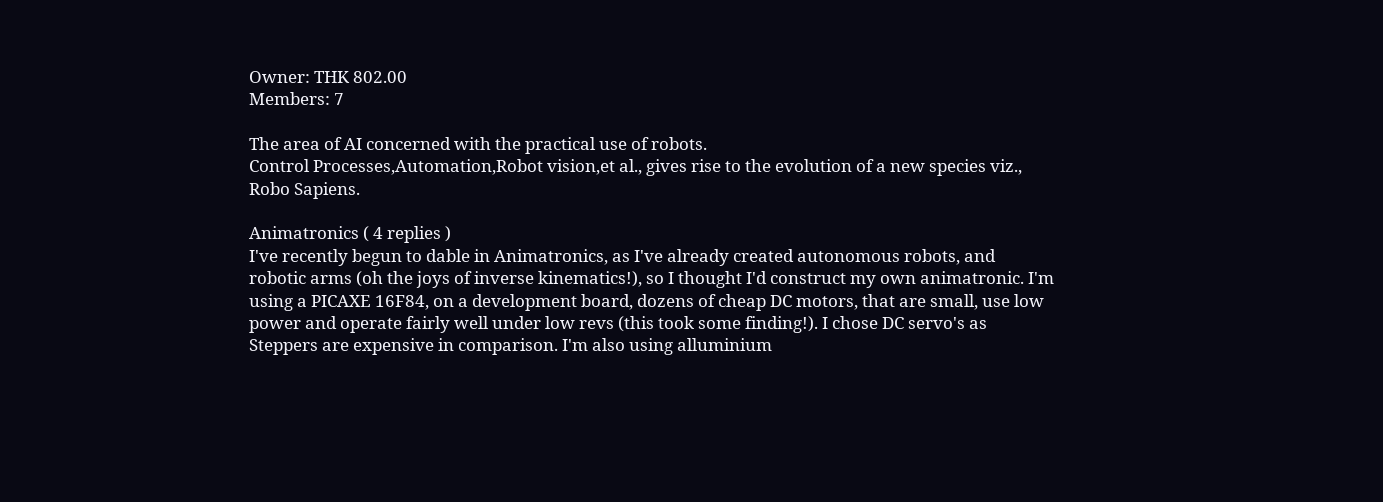Owner: THK 802.00
Members: 7

The area of AI concerned with the practical use of robots.
Control Processes,Automation,Robot vision,et al., gives rise to the evolution of a new species viz., Robo Sapiens.

Animatronics ( 4 replies )
I've recently begun to dable in Animatronics, as I've already created autonomous robots, and robotic arms (oh the joys of inverse kinematics!), so I thought I'd construct my own animatronic. I'm using a PICAXE 16F84, on a development board, dozens of cheap DC motors, that are small, use low power and operate fairly well under low revs (this took some finding!). I chose DC servo's as Steppers are expensive in comparison. I'm also using alluminium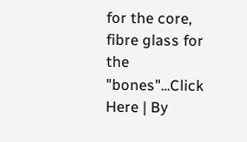for the core, fibre glass for the "bones"...Click Here | By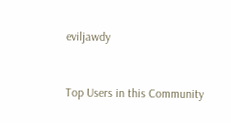eviljawdy


Top Users in this Community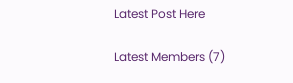Latest Post Here

Latest Members (7)